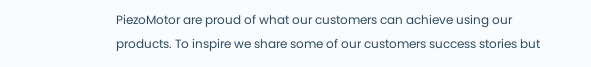PiezoMotor are proud of what our customers can achieve using our products. To inspire we share some of our customers success stories but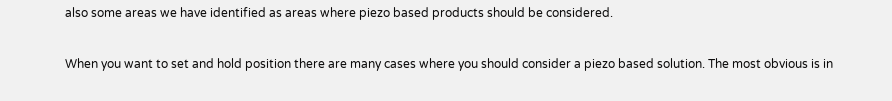also some areas we have identified as areas where piezo based products should be considered.

When you want to set and hold position there are many cases where you should consider a piezo based solution. The most obvious is in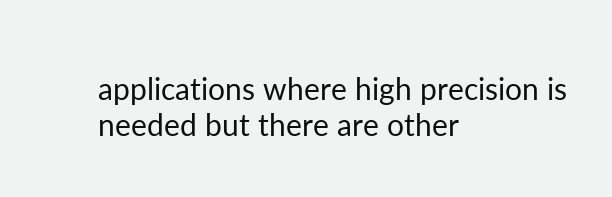applications where high precision is needed but there are other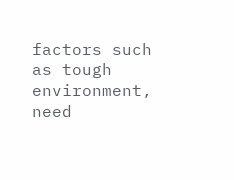factors such as tough environment, need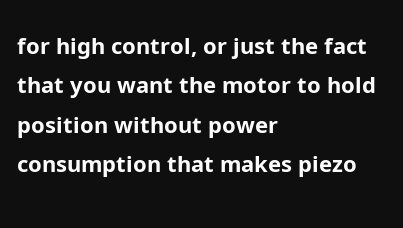for high control, or just the fact that you want the motor to hold position without power consumption that makes piezo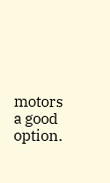motors a good option.